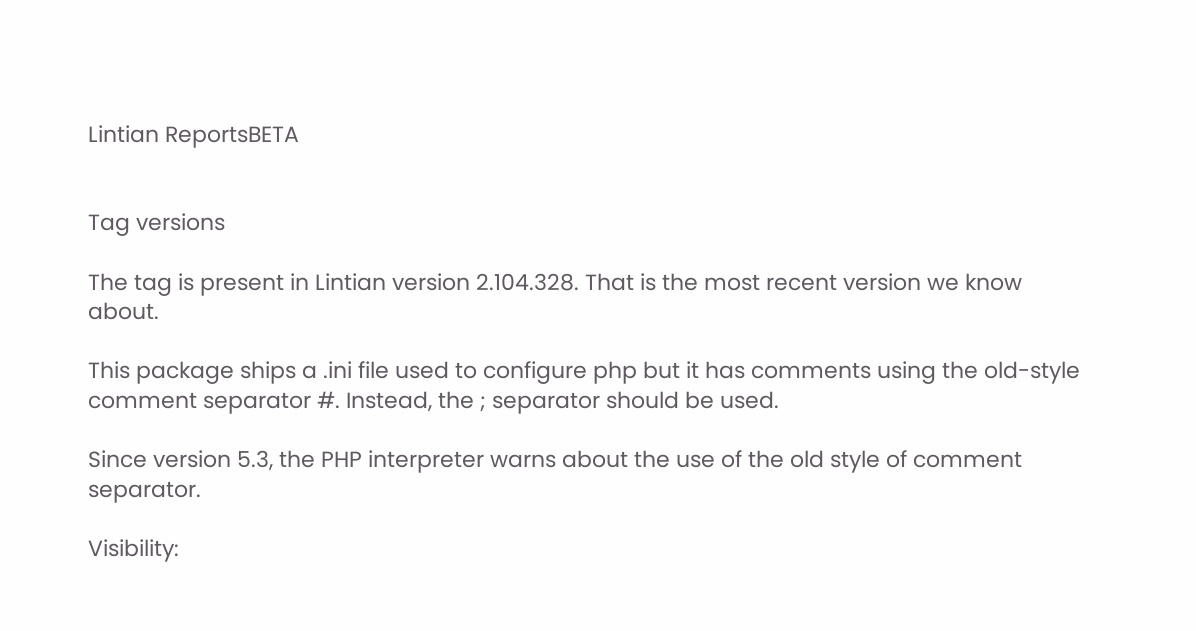Lintian ReportsBETA


Tag versions

The tag is present in Lintian version 2.104.328. That is the most recent version we know about.

This package ships a .ini file used to configure php but it has comments using the old-style comment separator #. Instead, the ; separator should be used.

Since version 5.3, the PHP interpreter warns about the use of the old style of comment separator.

Visibility: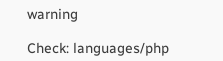warning

Check: languages/php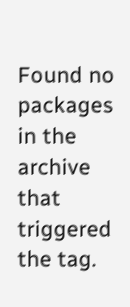Found no packages in the archive that triggered the tag.